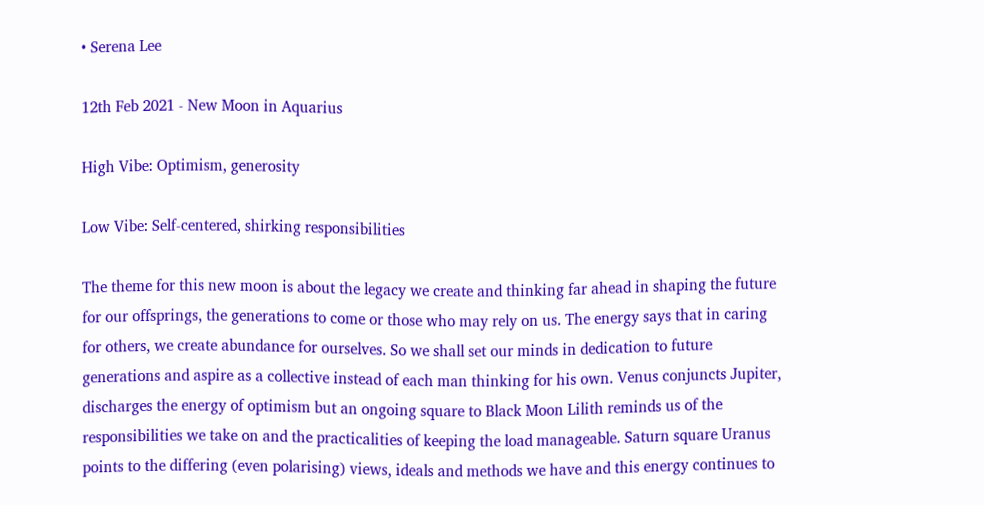• Serena Lee

12th Feb 2021 - New Moon in Aquarius

High Vibe: Optimism, generosity

Low Vibe: Self-centered, shirking responsibilities

The theme for this new moon is about the legacy we create and thinking far ahead in shaping the future for our offsprings, the generations to come or those who may rely on us. The energy says that in caring for others, we create abundance for ourselves. So we shall set our minds in dedication to future generations and aspire as a collective instead of each man thinking for his own. Venus conjuncts Jupiter, discharges the energy of optimism but an ongoing square to Black Moon Lilith reminds us of the responsibilities we take on and the practicalities of keeping the load manageable. Saturn square Uranus points to the differing (even polarising) views, ideals and methods we have and this energy continues to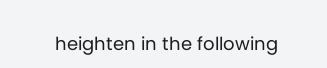heighten in the following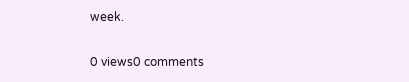week.

0 views0 comments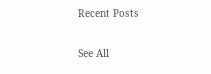Recent Posts

See All